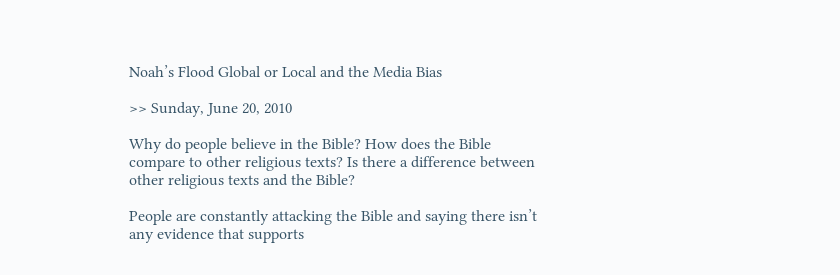Noah’s Flood Global or Local and the Media Bias

>> Sunday, June 20, 2010

Why do people believe in the Bible? How does the Bible compare to other religious texts? Is there a difference between other religious texts and the Bible?

People are constantly attacking the Bible and saying there isn’t any evidence that supports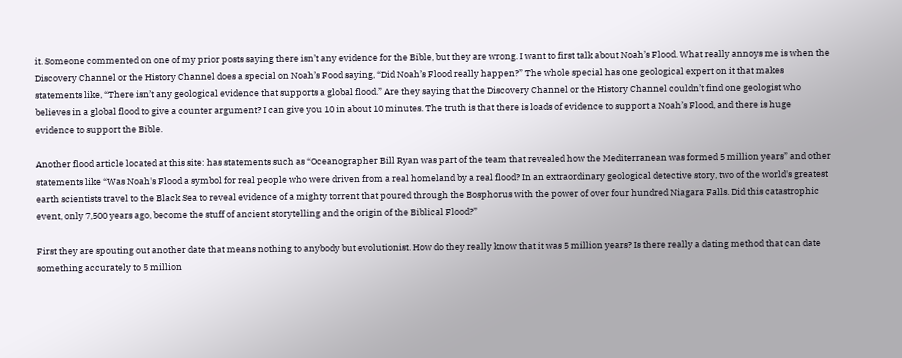it. Someone commented on one of my prior posts saying there isn’t any evidence for the Bible, but they are wrong. I want to first talk about Noah’s Flood. What really annoys me is when the Discovery Channel or the History Channel does a special on Noah’s Food saying, “Did Noah’s Flood really happen?” The whole special has one geological expert on it that makes statements like, “There isn’t any geological evidence that supports a global flood.” Are they saying that the Discovery Channel or the History Channel couldn’t find one geologist who believes in a global flood to give a counter argument? I can give you 10 in about 10 minutes. The truth is that there is loads of evidence to support a Noah’s Flood, and there is huge evidence to support the Bible.

Another flood article located at this site: has statements such as “Oceanographer Bill Ryan was part of the team that revealed how the Mediterranean was formed 5 million years” and other statements like “Was Noah's Flood a symbol for real people who were driven from a real homeland by a real flood? In an extraordinary geological detective story, two of the world's greatest earth scientists travel to the Black Sea to reveal evidence of a mighty torrent that poured through the Bosphorus with the power of over four hundred Niagara Falls. Did this catastrophic event, only 7,500 years ago, become the stuff of ancient storytelling and the origin of the Biblical Flood?”

First they are spouting out another date that means nothing to anybody but evolutionist. How do they really know that it was 5 million years? Is there really a dating method that can date something accurately to 5 million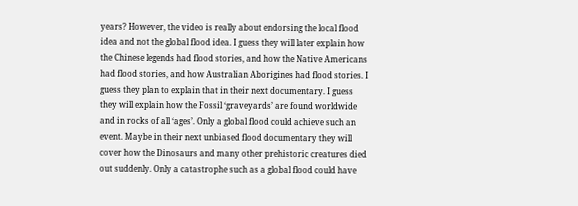years? However, the video is really about endorsing the local flood idea and not the global flood idea. I guess they will later explain how the Chinese legends had flood stories, and how the Native Americans had flood stories, and how Australian Aborigines had flood stories. I guess they plan to explain that in their next documentary. I guess they will explain how the Fossil ‘graveyards’ are found worldwide and in rocks of all ‘ages’. Only a global flood could achieve such an event. Maybe in their next unbiased flood documentary they will cover how the Dinosaurs and many other prehistoric creatures died out suddenly. Only a catastrophe such as a global flood could have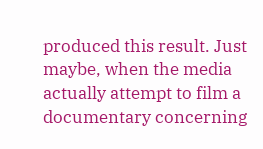produced this result. Just maybe, when the media actually attempt to film a documentary concerning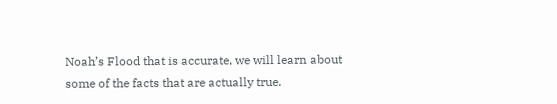Noah’s Flood that is accurate, we will learn about some of the facts that are actually true.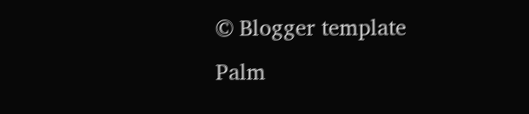© Blogger template Palm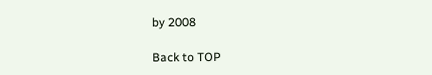by 2008

Back to TOP